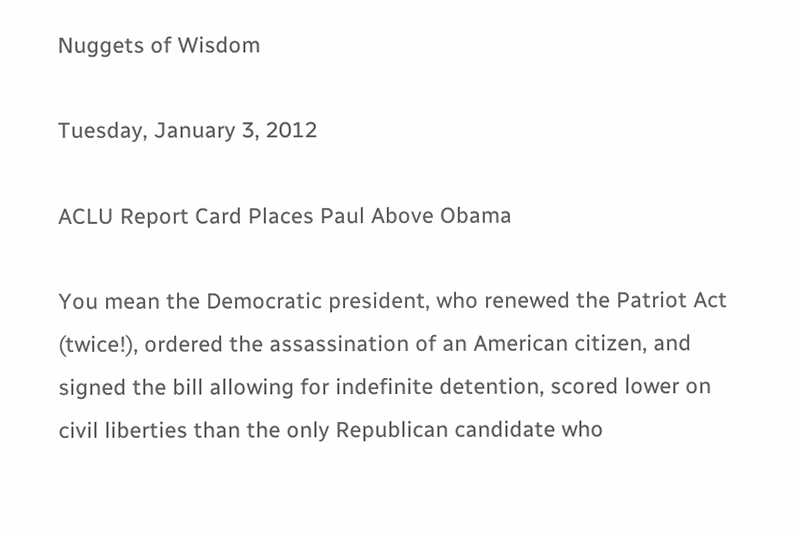Nuggets of Wisdom

Tuesday, January 3, 2012

ACLU Report Card Places Paul Above Obama

You mean the Democratic president, who renewed the Patriot Act (twice!), ordered the assassination of an American citizen, and signed the bill allowing for indefinite detention, scored lower on civil liberties than the only Republican candidate who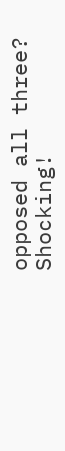opposed all three? Shocking!